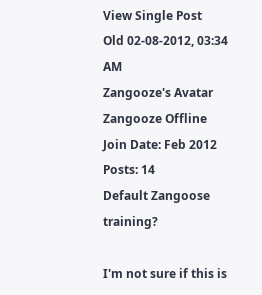View Single Post
Old 02-08-2012, 03:34 AM
Zangooze's Avatar
Zangooze Offline
Join Date: Feb 2012
Posts: 14
Default Zangoose training?

I'm not sure if this is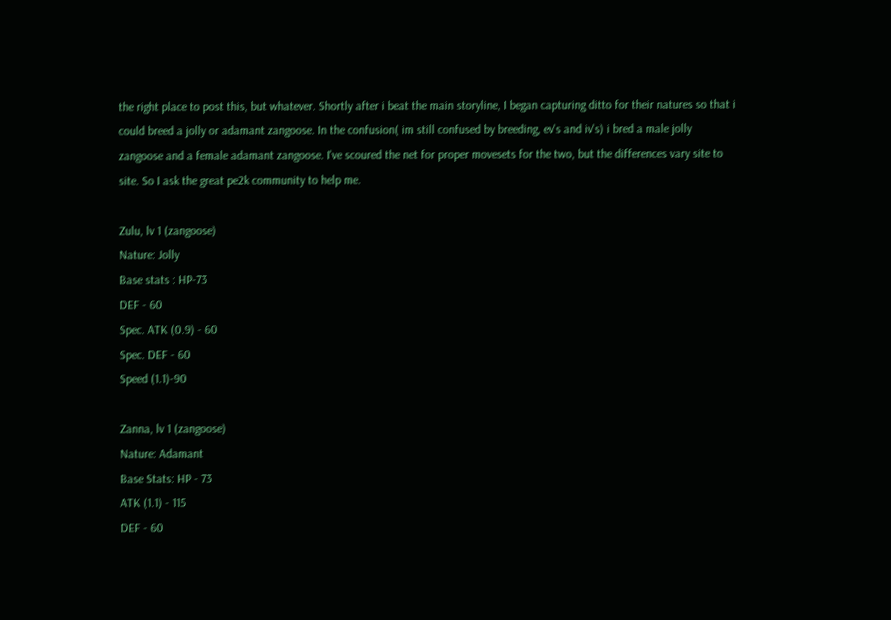the right place to post this, but whatever. Shortly after i beat the main storyline, I began capturing ditto for their natures so that i could breed a jolly or adamant zangoose. In the confusion( im still confused by breeding, ev's and iv's) i bred a male jolly zangoose and a female adamant zangoose. I've scoured the net for proper movesets for the two, but the differences vary site to site. So I ask the great pe2k community to help me.

Zulu, lv 1 (zangoose)
Nature: Jolly
Base stats : HP-73
DEF - 60
Spec. ATK (0.9) - 60
Spec. DEF - 60
Speed (1.1)-90

Zanna, lv 1 (zangoose)
Nature: Adamant
Base Stats: HP - 73
ATK (1.1) - 115
DEF - 60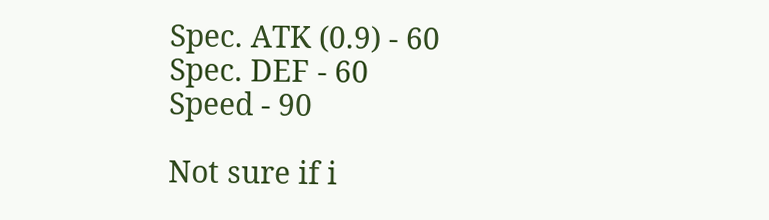Spec. ATK (0.9) - 60
Spec. DEF - 60
Speed - 90

Not sure if i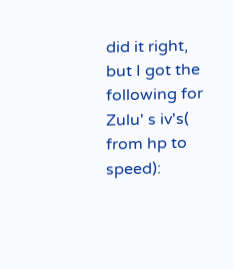did it right, but I got the following for Zulu' s iv's( from hp to speed):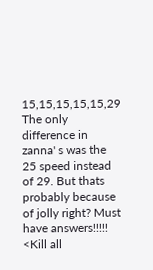15,15,15,15,15,29
The only difference in zanna' s was the 25 speed instead of 29. But thats probably because of jolly right? Must have answers!!!!!
<Kill all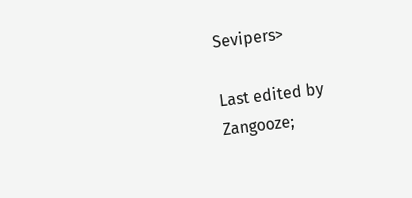Sevipers>

Last edited by Zangooze;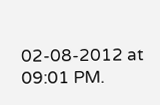02-08-2012 at 09:01 PM.